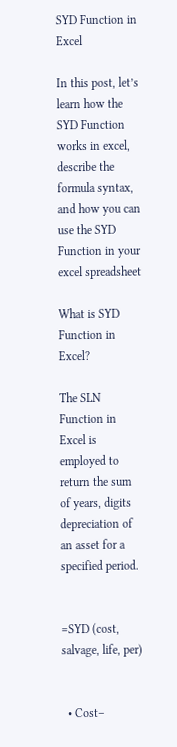SYD Function in Excel

In this post, let’s learn how the SYD Function works in excel, describe the formula syntax, and how you can use the SYD Function in your excel spreadsheet

What is SYD Function in Excel?

The SLN Function in Excel is employed to return the sum of years, digits depreciation of an asset for a specified period.


=SYD (cost, salvage, life, per)


  • Cost–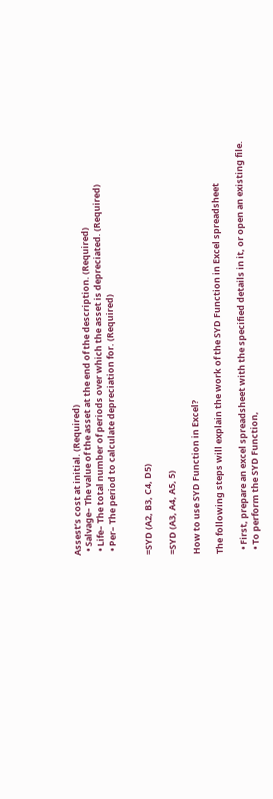Assest’s cost at initial. (Required)
  • Salvage– The value of the asset at the end of the description. (Required)
  • Life– The total number of periods over which the asset is depreciated. (Required)
  • Per– The period to calculate depreciation for. (Required)


=SYD (A2, B3, C4, D5)

=SYD (A3, A4, A5, 5)

How to use SYD Function in Excel?

The following steps will explain the work of the SYD Function in Excel spreadsheet

  • First, prepare an excel spreadsheet with the specified details in it, or open an existing file.
  • To perform the SYD Function,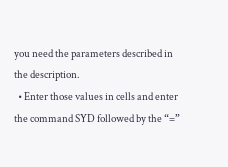you need the parameters described in the description.
  • Enter those values in cells and enter the command SYD followed by the “=”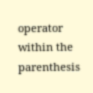operator within the parenthesis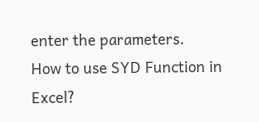enter the parameters.
How to use SYD Function in Excel?